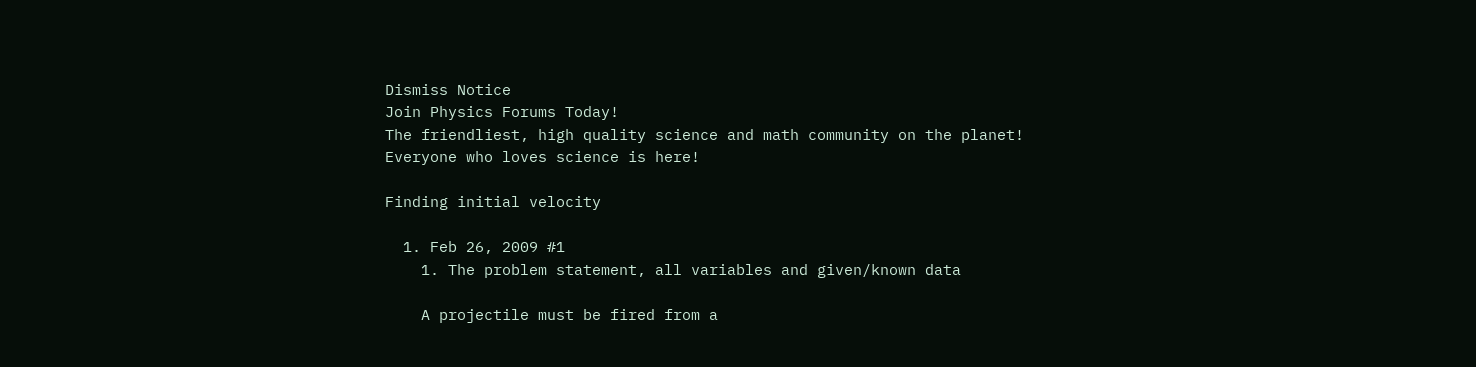Dismiss Notice
Join Physics Forums Today!
The friendliest, high quality science and math community on the planet! Everyone who loves science is here!

Finding initial velocity

  1. Feb 26, 2009 #1
    1. The problem statement, all variables and given/known data

    A projectile must be fired from a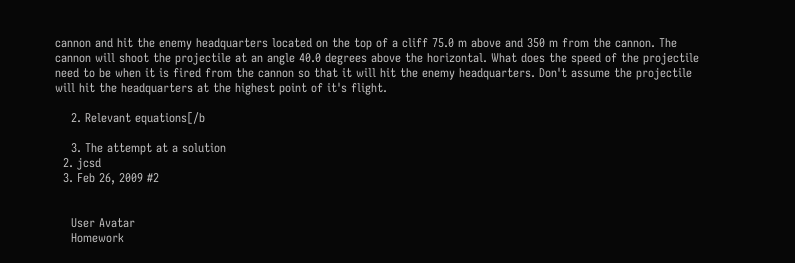cannon and hit the enemy headquarters located on the top of a cliff 75.0 m above and 350 m from the cannon. The cannon will shoot the projectile at an angle 40.0 degrees above the horizontal. What does the speed of the projectile need to be when it is fired from the cannon so that it will hit the enemy headquarters. Don't assume the projectile will hit the headquarters at the highest point of it's flight.

    2. Relevant equations[/b

    3. The attempt at a solution
  2. jcsd
  3. Feb 26, 2009 #2


    User Avatar
    Homework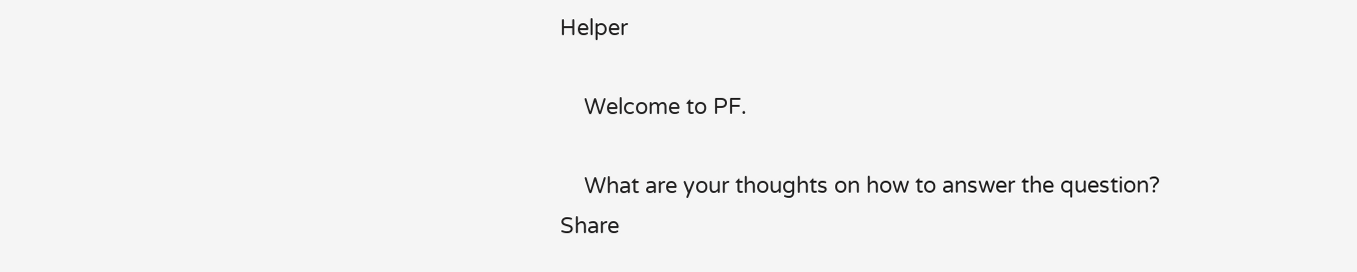Helper

    Welcome to PF.

    What are your thoughts on how to answer the question?
Share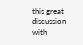this great discussion with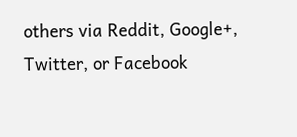others via Reddit, Google+, Twitter, or Facebook